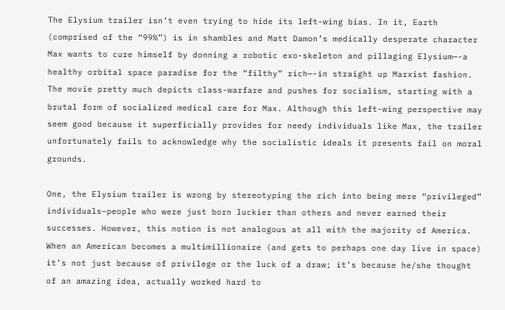The Elysium trailer isn’t even trying to hide its left-wing bias. In it, Earth (comprised of the “99%”) is in shambles and Matt Damon’s medically desperate character Max wants to cure himself by donning a robotic exo-skeleton and pillaging Elysium—-a healthy orbital space paradise for the “filthy” rich—-in straight up Marxist fashion. The movie pretty much depicts class-warfare and pushes for socialism, starting with a brutal form of socialized medical care for Max. Although this left-wing perspective may seem good because it superficially provides for needy individuals like Max, the trailer unfortunately fails to acknowledge why the socialistic ideals it presents fail on moral grounds.

One, the Elysium trailer is wrong by stereotyping the rich into being mere “privileged” individuals–people who were just born luckier than others and never earned their successes. However, this notion is not analogous at all with the majority of America. When an American becomes a multimillionaire (and gets to perhaps one day live in space) it’s not just because of privilege or the luck of a draw; it’s because he/she thought of an amazing idea, actually worked hard to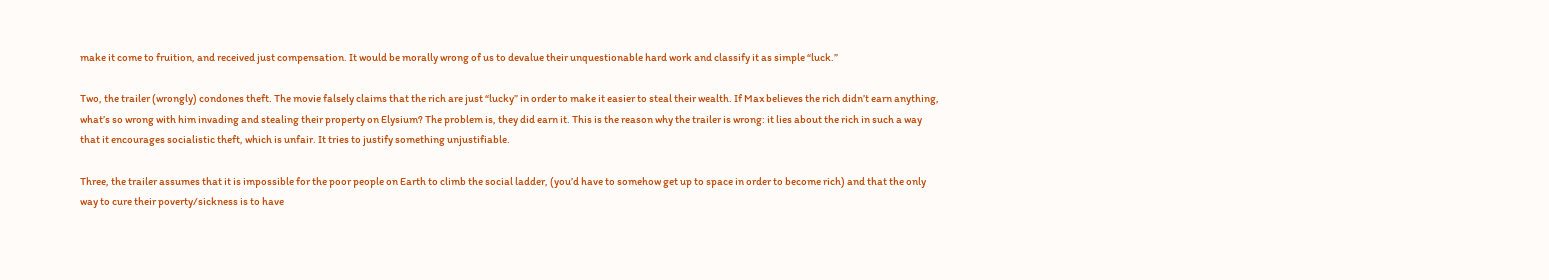make it come to fruition, and received just compensation. It would be morally wrong of us to devalue their unquestionable hard work and classify it as simple “luck.”

Two, the trailer (wrongly) condones theft. The movie falsely claims that the rich are just “lucky” in order to make it easier to steal their wealth. If Max believes the rich didn’t earn anything, what’s so wrong with him invading and stealing their property on Elysium? The problem is, they did earn it. This is the reason why the trailer is wrong: it lies about the rich in such a way that it encourages socialistic theft, which is unfair. It tries to justify something unjustifiable.

Three, the trailer assumes that it is impossible for the poor people on Earth to climb the social ladder, (you’d have to somehow get up to space in order to become rich) and that the only way to cure their poverty/sickness is to have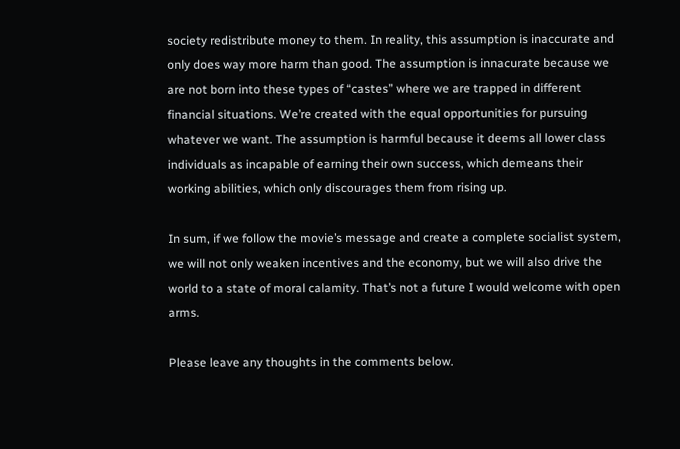society redistribute money to them. In reality, this assumption is inaccurate and only does way more harm than good. The assumption is innacurate because we are not born into these types of “castes” where we are trapped in different financial situations. We’re created with the equal opportunities for pursuing whatever we want. The assumption is harmful because it deems all lower class individuals as incapable of earning their own success, which demeans their working abilities, which only discourages them from rising up.

In sum, if we follow the movie’s message and create a complete socialist system, we will not only weaken incentives and the economy, but we will also drive the world to a state of moral calamity. That’s not a future I would welcome with open arms.

Please leave any thoughts in the comments below.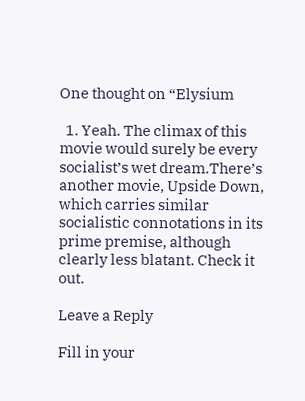One thought on “Elysium

  1. Yeah. The climax of this movie would surely be every socialist’s wet dream.There’s another movie, Upside Down, which carries similar socialistic connotations in its prime premise, although clearly less blatant. Check it out.

Leave a Reply

Fill in your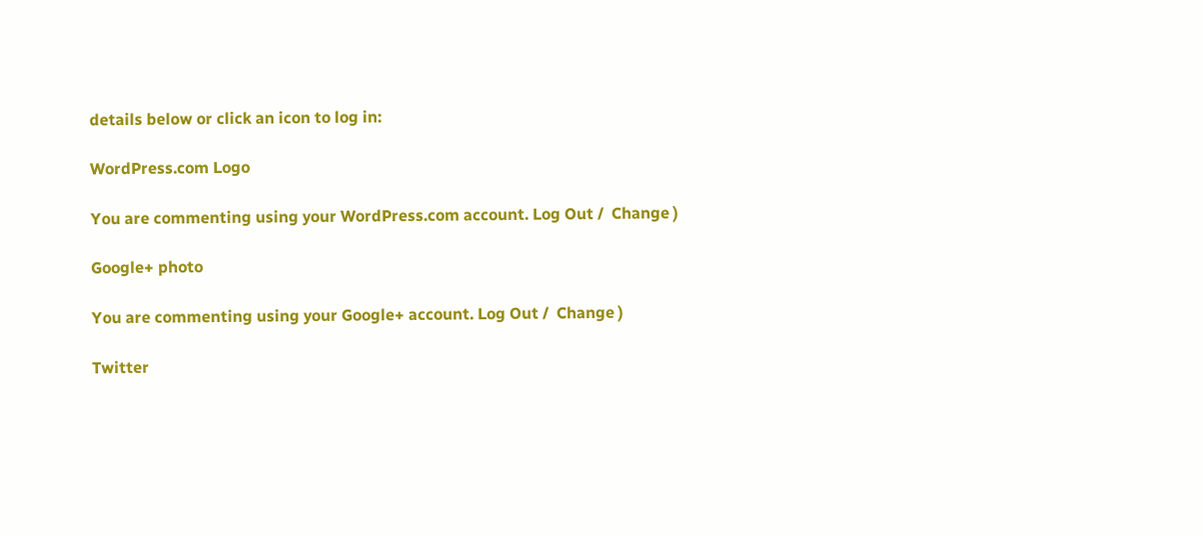details below or click an icon to log in:

WordPress.com Logo

You are commenting using your WordPress.com account. Log Out /  Change )

Google+ photo

You are commenting using your Google+ account. Log Out /  Change )

Twitter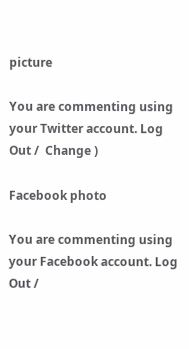picture

You are commenting using your Twitter account. Log Out /  Change )

Facebook photo

You are commenting using your Facebook account. Log Out /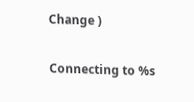Change )

Connecting to %s